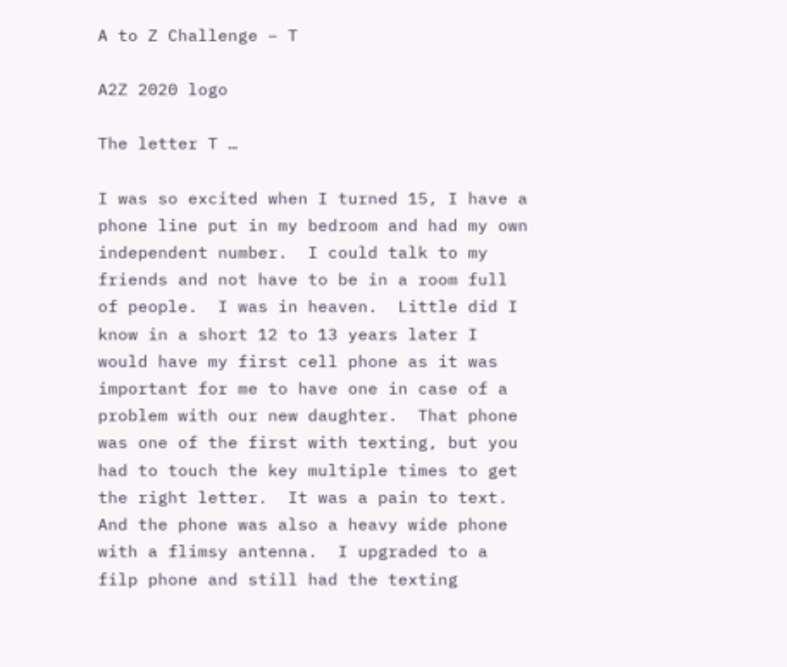A to Z Challenge – T

A2Z 2020 logo

The letter T …

I was so excited when I turned 15, I have a phone line put in my bedroom and had my own independent number.  I could talk to my friends and not have to be in a room full of people.  I was in heaven.  Little did I know in a short 12 to 13 years later I would have my first cell phone as it was important for me to have one in case of a problem with our new daughter.  That phone was one of the first with texting, but you had to touch the key multiple times to get the right letter.  It was a pain to text.  And the phone was also a heavy wide phone with a flimsy antenna.  I upgraded to a filp phone and still had the texting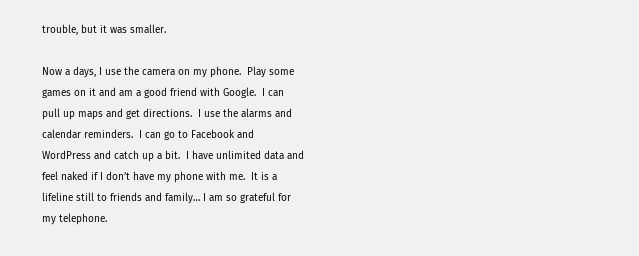trouble, but it was smaller.

Now a days, I use the camera on my phone.  Play some games on it and am a good friend with Google.  I can pull up maps and get directions.  I use the alarms and calendar reminders.  I can go to Facebook and WordPress and catch up a bit.  I have unlimited data and feel naked if I don’t have my phone with me.  It is a lifeline still to friends and family… I am so grateful for my telephone.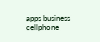apps business cellphone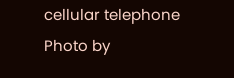cellular telephone
Photo by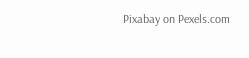Pixabay on Pexels.com